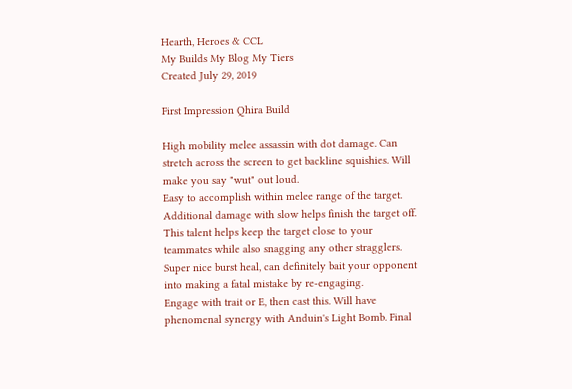Hearth, Heroes & CCL
My Builds My Blog My Tiers
Created July 29, 2019

First Impression Qhira Build

High mobility melee assassin with dot damage. Can stretch across the screen to get backline squishies. Will make you say "wut" out loud.
Easy to accomplish within melee range of the target. Additional damage with slow helps finish the target off.
This talent helps keep the target close to your teammates while also snagging any other stragglers.
Super nice burst heal, can definitely bait your opponent into making a fatal mistake by re-engaging.
Engage with trait or E, then cast this. Will have phenomenal synergy with Anduin's Light Bomb. Final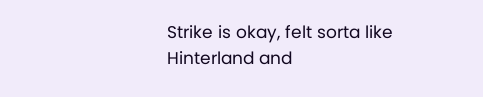Strike is okay, felt sorta like Hinterland and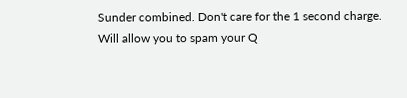Sunder combined. Don't care for the 1 second charge.
Will allow you to spam your Q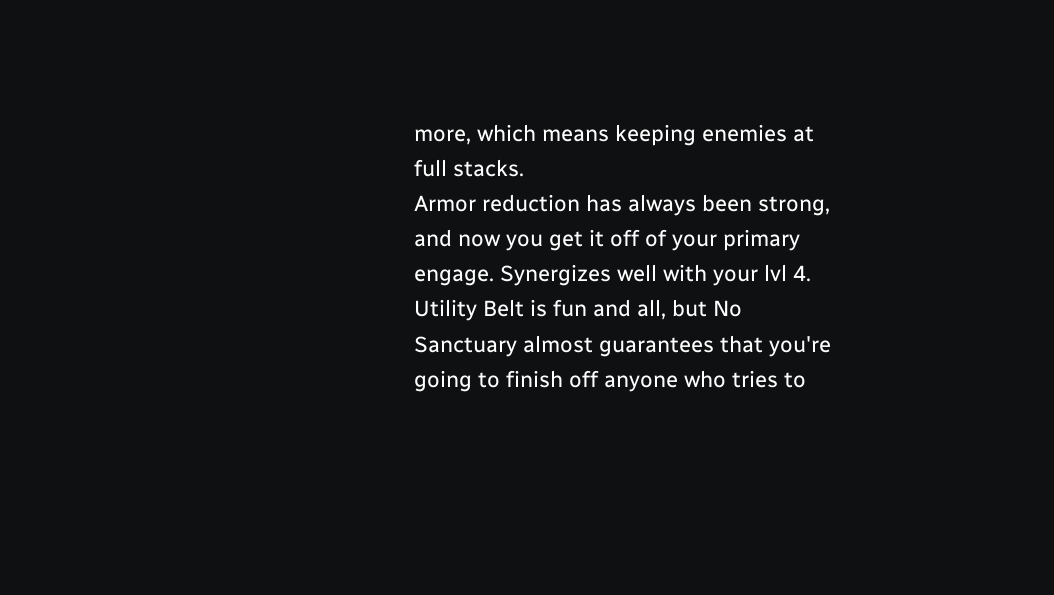more, which means keeping enemies at full stacks.
Armor reduction has always been strong, and now you get it off of your primary engage. Synergizes well with your lvl 4.
Utility Belt is fun and all, but No Sanctuary almost guarantees that you're going to finish off anyone who tries to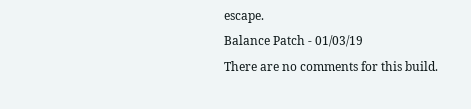escape.
Balance Patch - 01/03/19
There are no comments for this build.